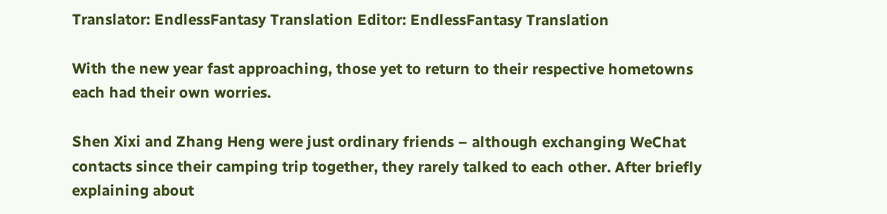Translator: EndlessFantasy Translation Editor: EndlessFantasy Translation

With the new year fast approaching, those yet to return to their respective hometowns each had their own worries.

Shen Xixi and Zhang Heng were just ordinary friends – although exchanging WeChat contacts since their camping trip together, they rarely talked to each other. After briefly explaining about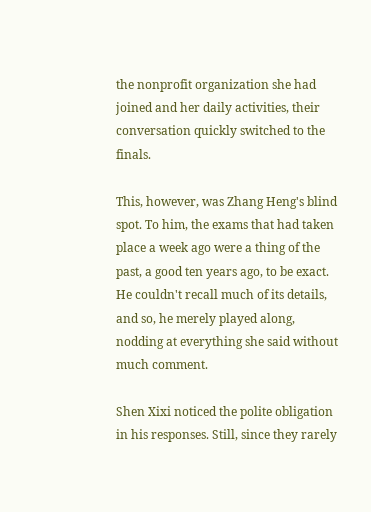the nonprofit organization she had joined and her daily activities, their conversation quickly switched to the finals.

This, however, was Zhang Heng's blind spot. To him, the exams that had taken place a week ago were a thing of the past, a good ten years ago, to be exact. He couldn't recall much of its details, and so, he merely played along, nodding at everything she said without much comment.

Shen Xixi noticed the polite obligation in his responses. Still, since they rarely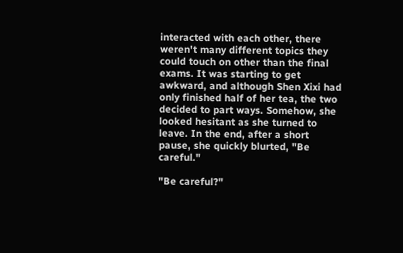interacted with each other, there weren't many different topics they could touch on other than the final exams. It was starting to get awkward, and although Shen Xixi had only finished half of her tea, the two decided to part ways. Somehow, she looked hesitant as she turned to leave. In the end, after a short pause, she quickly blurted, "Be careful."

"Be careful?"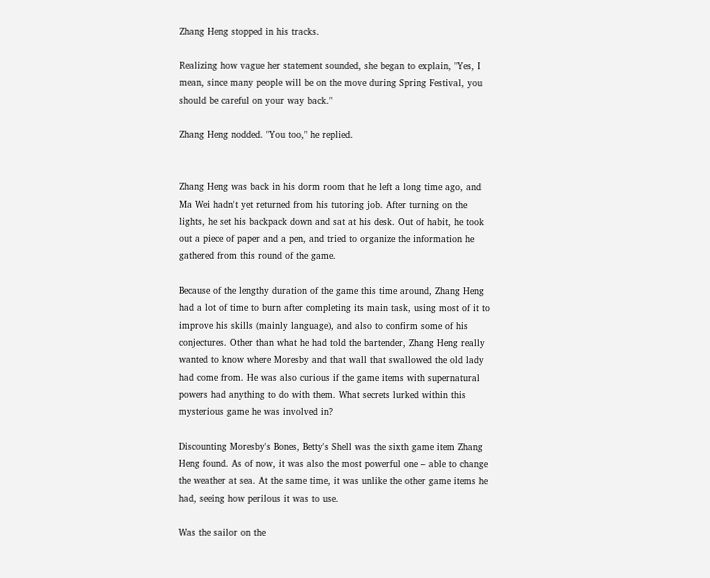Zhang Heng stopped in his tracks.

Realizing how vague her statement sounded, she began to explain, "Yes, I mean, since many people will be on the move during Spring Festival, you should be careful on your way back."

Zhang Heng nodded. "You too," he replied.


Zhang Heng was back in his dorm room that he left a long time ago, and Ma Wei hadn't yet returned from his tutoring job. After turning on the lights, he set his backpack down and sat at his desk. Out of habit, he took out a piece of paper and a pen, and tried to organize the information he gathered from this round of the game.

Because of the lengthy duration of the game this time around, Zhang Heng had a lot of time to burn after completing its main task, using most of it to improve his skills (mainly language), and also to confirm some of his conjectures. Other than what he had told the bartender, Zhang Heng really wanted to know where Moresby and that wall that swallowed the old lady had come from. He was also curious if the game items with supernatural powers had anything to do with them. What secrets lurked within this mysterious game he was involved in?

Discounting Moresby's Bones, Betty's Shell was the sixth game item Zhang Heng found. As of now, it was also the most powerful one – able to change the weather at sea. At the same time, it was unlike the other game items he had, seeing how perilous it was to use.

Was the sailor on the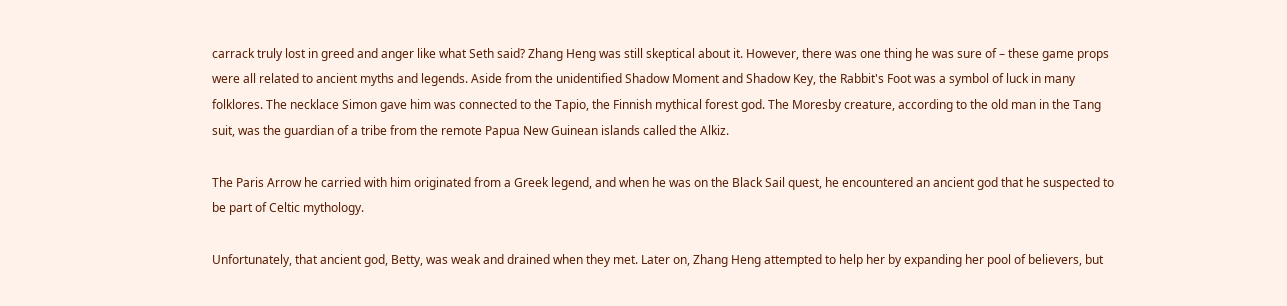carrack truly lost in greed and anger like what Seth said? Zhang Heng was still skeptical about it. However, there was one thing he was sure of – these game props were all related to ancient myths and legends. Aside from the unidentified Shadow Moment and Shadow Key, the Rabbit's Foot was a symbol of luck in many folklores. The necklace Simon gave him was connected to the Tapio, the Finnish mythical forest god. The Moresby creature, according to the old man in the Tang suit, was the guardian of a tribe from the remote Papua New Guinean islands called the Alkiz.

The Paris Arrow he carried with him originated from a Greek legend, and when he was on the Black Sail quest, he encountered an ancient god that he suspected to be part of Celtic mythology.

Unfortunately, that ancient god, Betty, was weak and drained when they met. Later on, Zhang Heng attempted to help her by expanding her pool of believers, but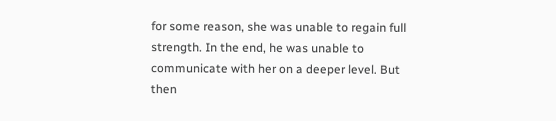for some reason, she was unable to regain full strength. In the end, he was unable to communicate with her on a deeper level. But then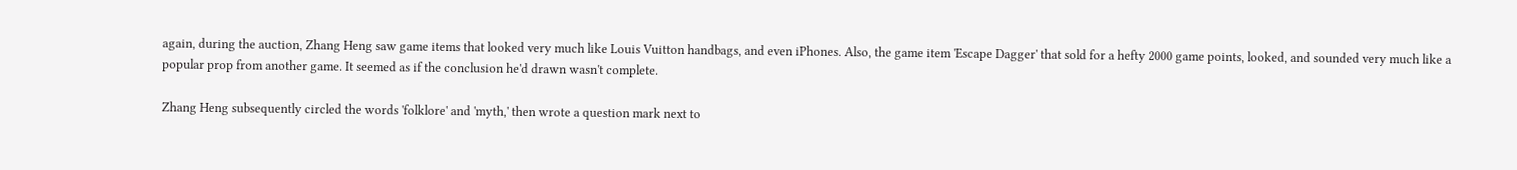again, during the auction, Zhang Heng saw game items that looked very much like Louis Vuitton handbags, and even iPhones. Also, the game item 'Escape Dagger' that sold for a hefty 2000 game points, looked, and sounded very much like a popular prop from another game. It seemed as if the conclusion he'd drawn wasn't complete.

Zhang Heng subsequently circled the words 'folklore' and 'myth,' then wrote a question mark next to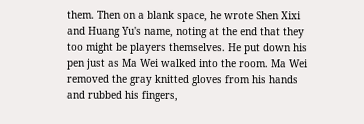them. Then on a blank space, he wrote Shen Xixi and Huang Yu's name, noting at the end that they too might be players themselves. He put down his pen just as Ma Wei walked into the room. Ma Wei removed the gray knitted gloves from his hands and rubbed his fingers,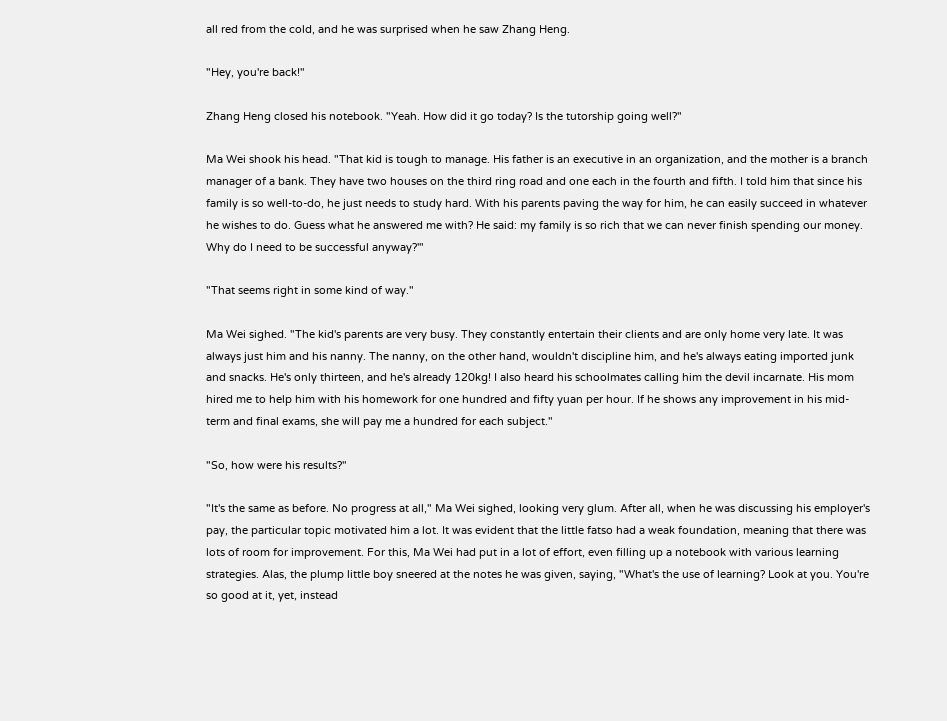all red from the cold, and he was surprised when he saw Zhang Heng.

"Hey, you're back!"

Zhang Heng closed his notebook. "Yeah. How did it go today? Is the tutorship going well?"

Ma Wei shook his head. "That kid is tough to manage. His father is an executive in an organization, and the mother is a branch manager of a bank. They have two houses on the third ring road and one each in the fourth and fifth. I told him that since his family is so well-to-do, he just needs to study hard. With his parents paving the way for him, he can easily succeed in whatever he wishes to do. Guess what he answered me with? He said: my family is so rich that we can never finish spending our money. Why do I need to be successful anyway?'"

"That seems right in some kind of way."

Ma Wei sighed. "The kid's parents are very busy. They constantly entertain their clients and are only home very late. It was always just him and his nanny. The nanny, on the other hand, wouldn't discipline him, and he's always eating imported junk and snacks. He's only thirteen, and he's already 120kg! I also heard his schoolmates calling him the devil incarnate. His mom hired me to help him with his homework for one hundred and fifty yuan per hour. If he shows any improvement in his mid-term and final exams, she will pay me a hundred for each subject."

"So, how were his results?"

"It's the same as before. No progress at all," Ma Wei sighed, looking very glum. After all, when he was discussing his employer's pay, the particular topic motivated him a lot. It was evident that the little fatso had a weak foundation, meaning that there was lots of room for improvement. For this, Ma Wei had put in a lot of effort, even filling up a notebook with various learning strategies. Alas, the plump little boy sneered at the notes he was given, saying, "What's the use of learning? Look at you. You're so good at it, yet, instead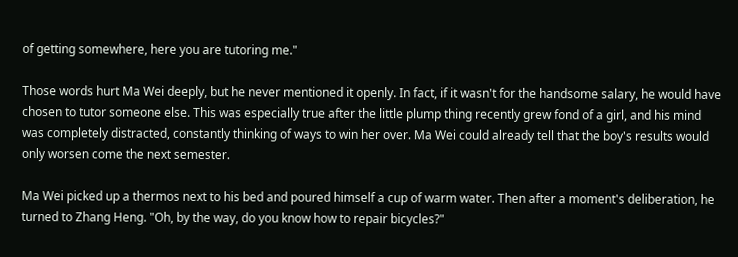of getting somewhere, here you are tutoring me."

Those words hurt Ma Wei deeply, but he never mentioned it openly. In fact, if it wasn't for the handsome salary, he would have chosen to tutor someone else. This was especially true after the little plump thing recently grew fond of a girl, and his mind was completely distracted, constantly thinking of ways to win her over. Ma Wei could already tell that the boy's results would only worsen come the next semester.

Ma Wei picked up a thermos next to his bed and poured himself a cup of warm water. Then after a moment's deliberation, he turned to Zhang Heng. "Oh, by the way, do you know how to repair bicycles?"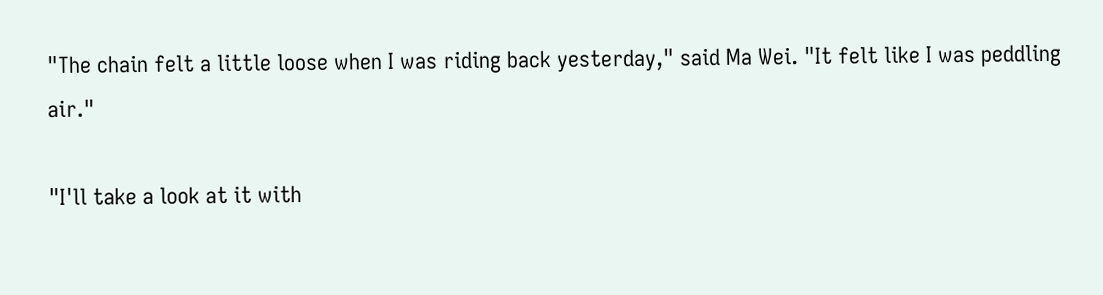"The chain felt a little loose when I was riding back yesterday," said Ma Wei. "It felt like I was peddling air."

"I'll take a look at it with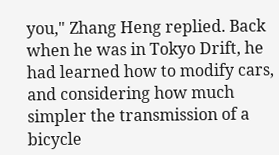you," Zhang Heng replied. Back when he was in Tokyo Drift, he had learned how to modify cars, and considering how much simpler the transmission of a bicycle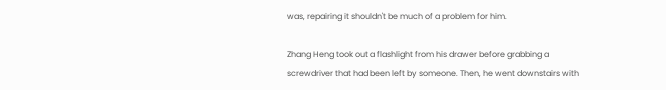was, repairing it shouldn't be much of a problem for him.

Zhang Heng took out a flashlight from his drawer before grabbing a screwdriver that had been left by someone. Then, he went downstairs with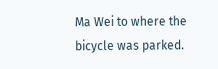Ma Wei to where the bicycle was parked.